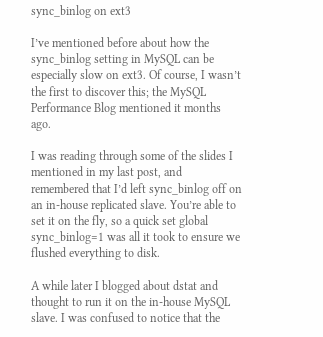sync_binlog on ext3

I’ve mentioned before about how the sync_binlog setting in MySQL can be especially slow on ext3. Of course, I wasn’t the first to discover this; the MySQL Performance Blog mentioned it months ago.

I was reading through some of the slides I mentioned in my last post, and remembered that I’d left sync_binlog off on an in-house replicated slave. You’re able to set it on the fly, so a quick set global sync_binlog=1 was all it took to ensure we flushed everything to disk.

A while later I blogged about dstat and thought to run it on the in-house MySQL slave. I was confused to notice that the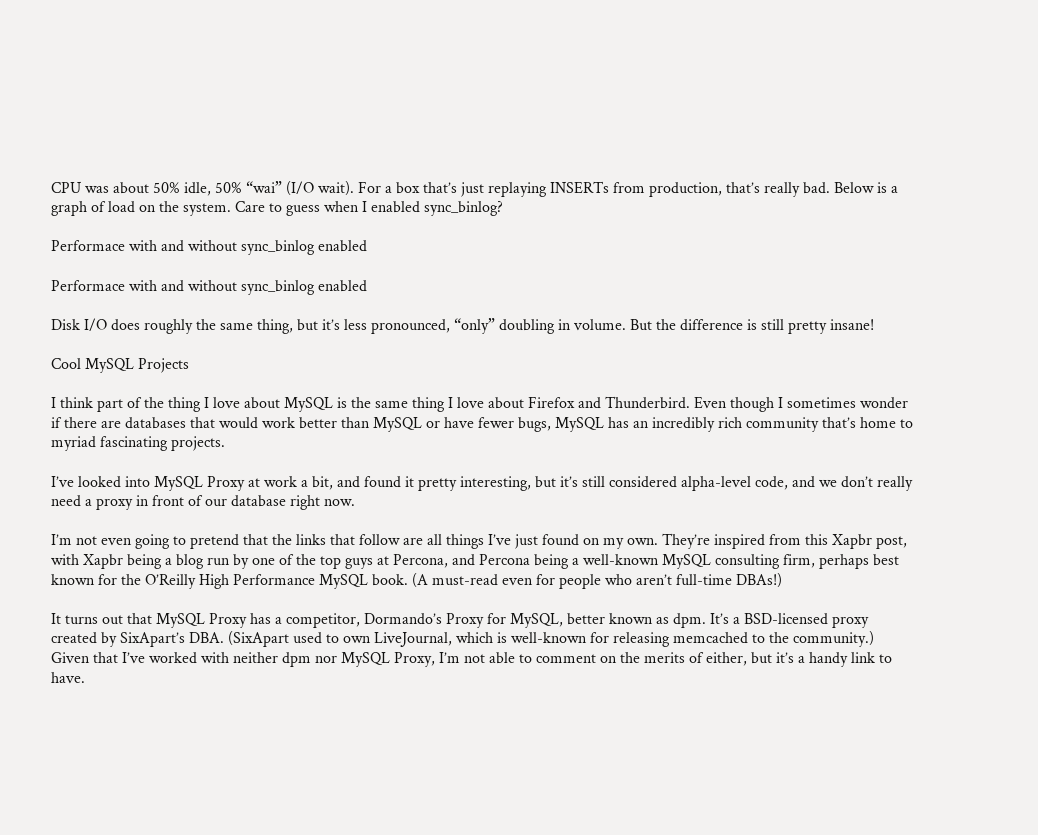CPU was about 50% idle, 50% “wai” (I/O wait). For a box that’s just replaying INSERTs from production, that’s really bad. Below is a graph of load on the system. Care to guess when I enabled sync_binlog?

Performace with and without sync_binlog enabled

Performace with and without sync_binlog enabled

Disk I/O does roughly the same thing, but it’s less pronounced, “only” doubling in volume. But the difference is still pretty insane!

Cool MySQL Projects

I think part of the thing I love about MySQL is the same thing I love about Firefox and Thunderbird. Even though I sometimes wonder if there are databases that would work better than MySQL or have fewer bugs, MySQL has an incredibly rich community that’s home to myriad fascinating projects.

I’ve looked into MySQL Proxy at work a bit, and found it pretty interesting, but it’s still considered alpha-level code, and we don’t really need a proxy in front of our database right now.

I’m not even going to pretend that the links that follow are all things I’ve just found on my own. They’re inspired from this Xapbr post, with Xapbr being a blog run by one of the top guys at Percona, and Percona being a well-known MySQL consulting firm, perhaps best known for the O’Reilly High Performance MySQL book. (A must-read even for people who aren’t full-time DBAs!)

It turns out that MySQL Proxy has a competitor, Dormando’s Proxy for MySQL, better known as dpm. It’s a BSD-licensed proxy created by SixApart’s DBA. (SixApart used to own LiveJournal, which is well-known for releasing memcached to the community.) Given that I’ve worked with neither dpm nor MySQL Proxy, I’m not able to comment on the merits of either, but it’s a handy link to have.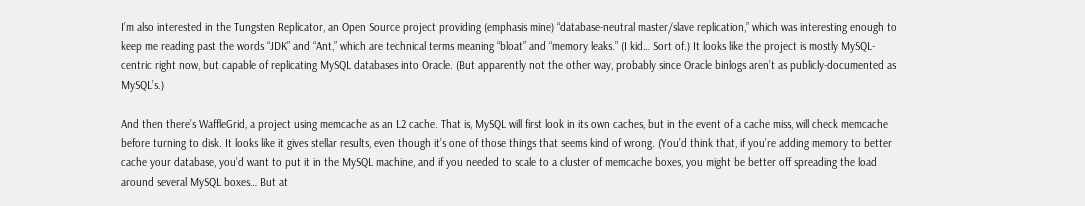I’m also interested in the Tungsten Replicator, an Open Source project providing (emphasis mine) “database-neutral master/slave replication,” which was interesting enough to keep me reading past the words “JDK” and “Ant,” which are technical terms meaning “bloat” and “memory leaks.” (I kid… Sort of.) It looks like the project is mostly MySQL-centric right now, but capable of replicating MySQL databases into Oracle. (But apparently not the other way, probably since Oracle binlogs aren’t as publicly-documented as MySQL’s.)

And then there’s WaffleGrid, a project using memcache as an L2 cache. That is, MySQL will first look in its own caches, but in the event of a cache miss, will check memcache before turning to disk. It looks like it gives stellar results, even though it’s one of those things that seems kind of wrong. (You’d think that, if you’re adding memory to better cache your database, you’d want to put it in the MySQL machine, and if you needed to scale to a cluster of memcache boxes, you might be better off spreading the load around several MySQL boxes… But at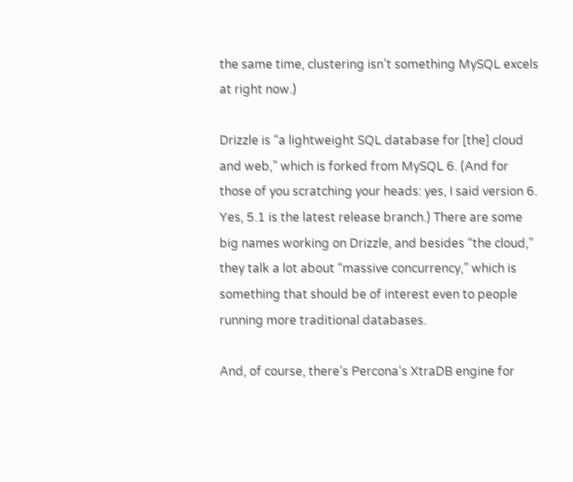the same time, clustering isn’t something MySQL excels at right now.)

Drizzle is “a lightweight SQL database for [the] cloud and web,” which is forked from MySQL 6. (And for those of you scratching your heads: yes, I said version 6. Yes, 5.1 is the latest release branch.) There are some big names working on Drizzle, and besides “the cloud,” they talk a lot about “massive concurrency,” which is something that should be of interest even to people running more traditional databases.

And, of course, there’s Percona’s XtraDB engine for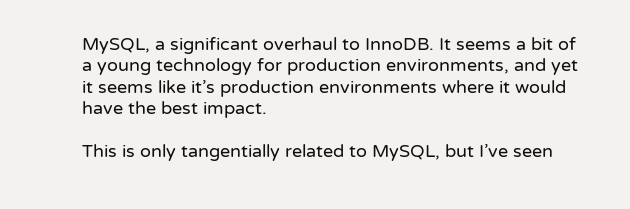MySQL, a significant overhaul to InnoDB. It seems a bit of a young technology for production environments, and yet it seems like it’s production environments where it would have the best impact.

This is only tangentially related to MySQL, but I’ve seen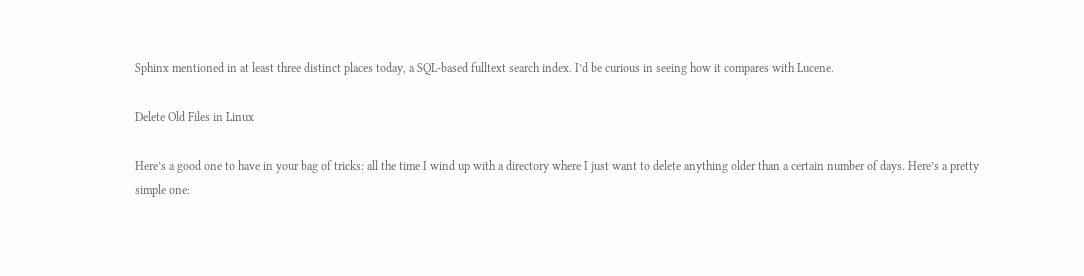Sphinx mentioned in at least three distinct places today, a SQL-based fulltext search index. I’d be curious in seeing how it compares with Lucene.

Delete Old Files in Linux

Here’s a good one to have in your bag of tricks: all the time I wind up with a directory where I just want to delete anything older than a certain number of days. Here’s a pretty simple one: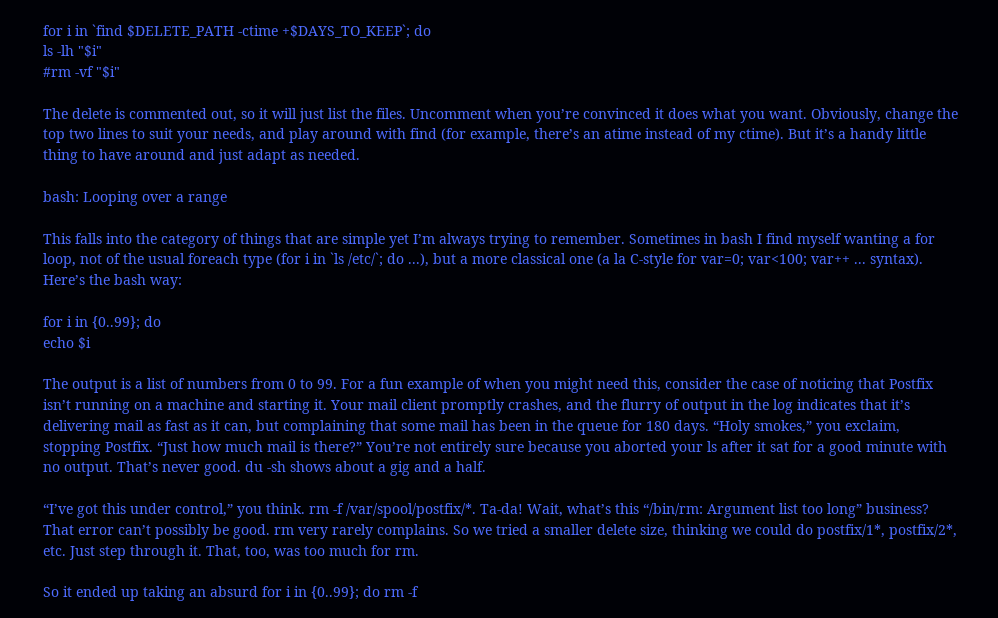for i in `find $DELETE_PATH -ctime +$DAYS_TO_KEEP`; do
ls -lh "$i"
#rm -vf "$i"

The delete is commented out, so it will just list the files. Uncomment when you’re convinced it does what you want. Obviously, change the top two lines to suit your needs, and play around with find (for example, there’s an atime instead of my ctime). But it’s a handy little thing to have around and just adapt as needed.

bash: Looping over a range

This falls into the category of things that are simple yet I’m always trying to remember. Sometimes in bash I find myself wanting a for loop, not of the usual foreach type (for i in `ls /etc/`; do ...), but a more classical one (a la C-style for var=0; var<100; var++ ... syntax). Here’s the bash way:

for i in {0..99}; do
echo $i

The output is a list of numbers from 0 to 99. For a fun example of when you might need this, consider the case of noticing that Postfix isn’t running on a machine and starting it. Your mail client promptly crashes, and the flurry of output in the log indicates that it’s delivering mail as fast as it can, but complaining that some mail has been in the queue for 180 days. “Holy smokes,” you exclaim, stopping Postfix. “Just how much mail is there?” You’re not entirely sure because you aborted your ls after it sat for a good minute with no output. That’s never good. du -sh shows about a gig and a half.

“I’ve got this under control,” you think. rm -f /var/spool/postfix/*. Ta-da! Wait, what’s this “/bin/rm: Argument list too long” business? That error can’t possibly be good. rm very rarely complains. So we tried a smaller delete size, thinking we could do postfix/1*, postfix/2*, etc. Just step through it. That, too, was too much for rm.

So it ended up taking an absurd for i in {0..99}; do rm -f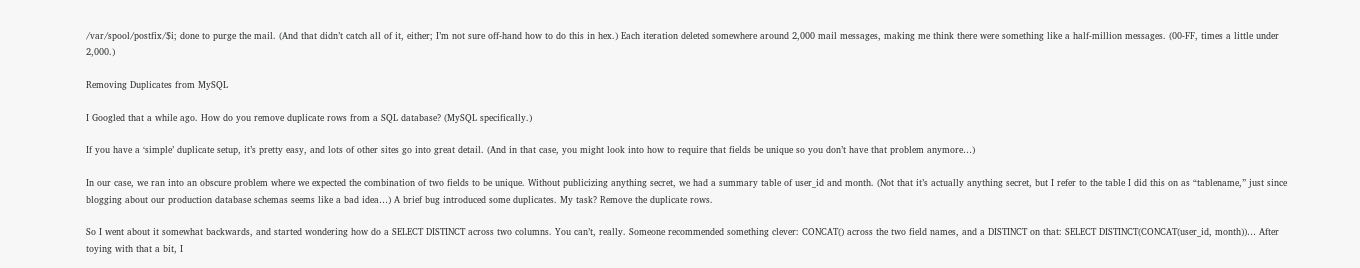/var/spool/postfix/$i; done to purge the mail. (And that didn’t catch all of it, either; I’m not sure off-hand how to do this in hex.) Each iteration deleted somewhere around 2,000 mail messages, making me think there were something like a half-million messages. (00-FF, times a little under 2,000.)

Removing Duplicates from MySQL

I Googled that a while ago. How do you remove duplicate rows from a SQL database? (MySQL specifically.)

If you have a ‘simple’ duplicate setup, it’s pretty easy, and lots of other sites go into great detail. (And in that case, you might look into how to require that fields be unique so you don’t have that problem anymore…)

In our case, we ran into an obscure problem where we expected the combination of two fields to be unique. Without publicizing anything secret, we had a summary table of user_id and month. (Not that it’s actually anything secret, but I refer to the table I did this on as “tablename,” just since blogging about our production database schemas seems like a bad idea…) A brief bug introduced some duplicates. My task? Remove the duplicate rows.

So I went about it somewhat backwards, and started wondering how do a SELECT DISTINCT across two columns. You can’t, really. Someone recommended something clever: CONCAT() across the two field names, and a DISTINCT on that: SELECT DISTINCT(CONCAT(user_id, month))… After toying with that a bit, I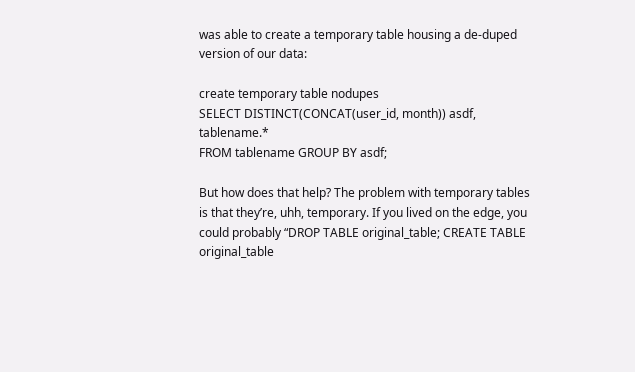was able to create a temporary table housing a de-duped version of our data:

create temporary table nodupes
SELECT DISTINCT(CONCAT(user_id, month)) asdf, tablename.*
FROM tablename GROUP BY asdf;

But how does that help? The problem with temporary tables is that they’re, uhh, temporary. If you lived on the edge, you could probably “DROP TABLE original_table; CREATE TABLE original_table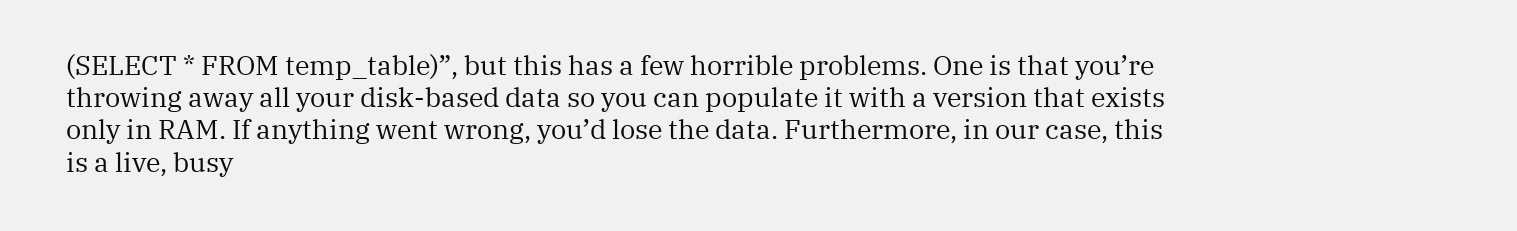(SELECT * FROM temp_table)”, but this has a few horrible problems. One is that you’re throwing away all your disk-based data so you can populate it with a version that exists only in RAM. If anything went wrong, you’d lose the data. Furthermore, in our case, this is a live, busy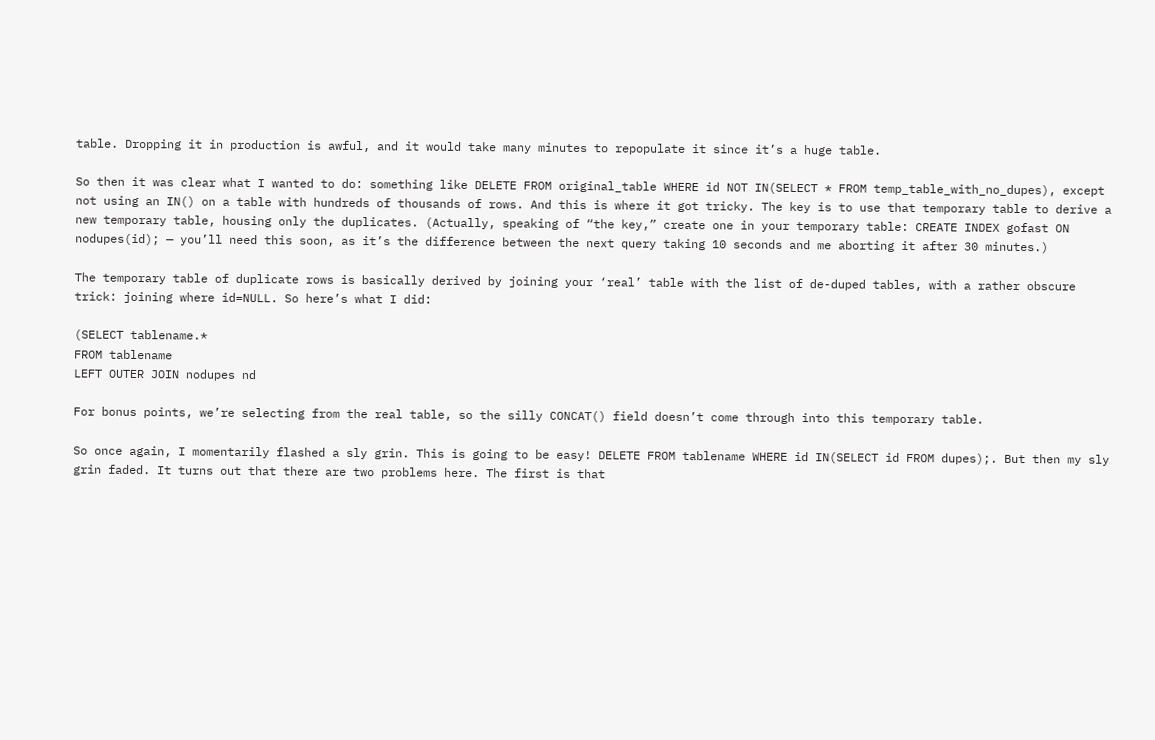table. Dropping it in production is awful, and it would take many minutes to repopulate it since it’s a huge table.

So then it was clear what I wanted to do: something like DELETE FROM original_table WHERE id NOT IN(SELECT * FROM temp_table_with_no_dupes), except not using an IN() on a table with hundreds of thousands of rows. And this is where it got tricky. The key is to use that temporary table to derive a new temporary table, housing only the duplicates. (Actually, speaking of “the key,” create one in your temporary table: CREATE INDEX gofast ON nodupes(id); — you’ll need this soon, as it’s the difference between the next query taking 10 seconds and me aborting it after 30 minutes.)

The temporary table of duplicate rows is basically derived by joining your ‘real’ table with the list of de-duped tables, with a rather obscure trick: joining where id=NULL. So here’s what I did:

(SELECT tablename.*
FROM tablename
LEFT OUTER JOIN nodupes nd

For bonus points, we’re selecting from the real table, so the silly CONCAT() field doesn’t come through into this temporary table.

So once again, I momentarily flashed a sly grin. This is going to be easy! DELETE FROM tablename WHERE id IN(SELECT id FROM dupes);. But then my sly grin faded. It turns out that there are two problems here. The first is that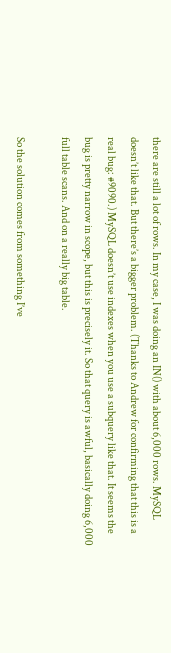there are still a lot of rows. In my case, I was doing an IN() with about 6,000 rows. MySQL doesn’t like that. But there’s a bigger problem. (Thanks to Andrew for confirming that this is a real bug: #9090.) MySQL doesn’t use indexes when you use a subquery like that. It seems the bug is pretty narrow in scope, but this is precisely it. So that query is awful, basically doing 6,000 full table scans. And on a really big table.

So the solution comes from something I’ve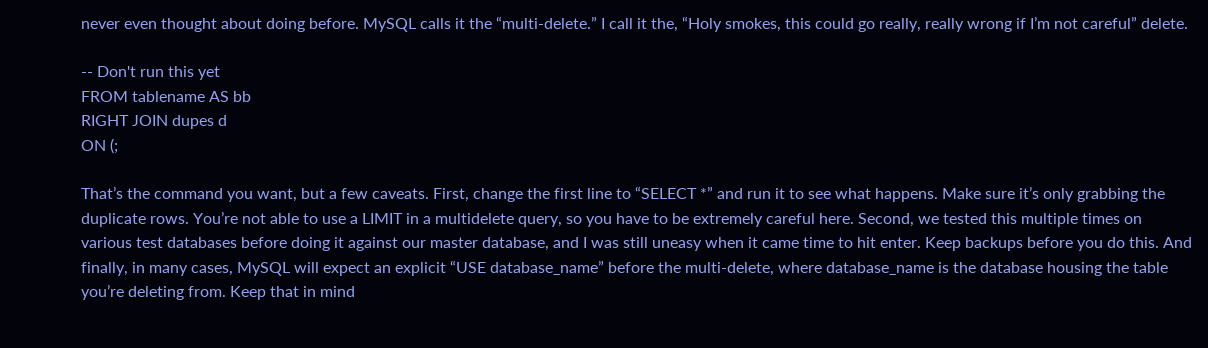never even thought about doing before. MySQL calls it the “multi-delete.” I call it the, “Holy smokes, this could go really, really wrong if I’m not careful” delete.

-- Don't run this yet
FROM tablename AS bb
RIGHT JOIN dupes d
ON (;

That’s the command you want, but a few caveats. First, change the first line to “SELECT *” and run it to see what happens. Make sure it’s only grabbing the duplicate rows. You’re not able to use a LIMIT in a multidelete query, so you have to be extremely careful here. Second, we tested this multiple times on various test databases before doing it against our master database, and I was still uneasy when it came time to hit enter. Keep backups before you do this. And finally, in many cases, MySQL will expect an explicit “USE database_name” before the multi-delete, where database_name is the database housing the table you’re deleting from. Keep that in mind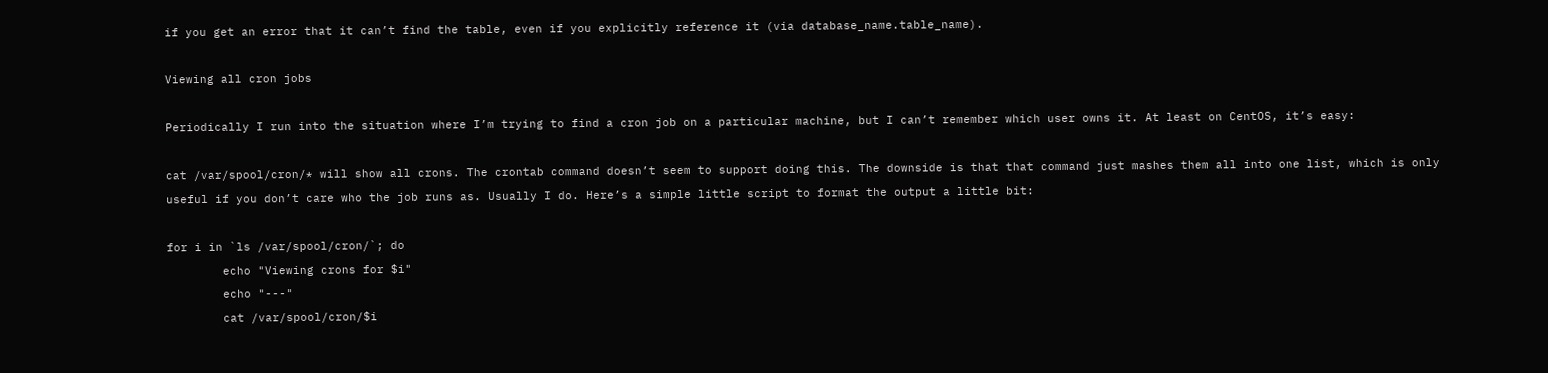if you get an error that it can’t find the table, even if you explicitly reference it (via database_name.table_name).

Viewing all cron jobs

Periodically I run into the situation where I’m trying to find a cron job on a particular machine, but I can’t remember which user owns it. At least on CentOS, it’s easy:

cat /var/spool/cron/* will show all crons. The crontab command doesn’t seem to support doing this. The downside is that that command just mashes them all into one list, which is only useful if you don’t care who the job runs as. Usually I do. Here’s a simple little script to format the output a little bit:

for i in `ls /var/spool/cron/`; do
        echo "Viewing crons for $i"
        echo "---"
        cat /var/spool/cron/$i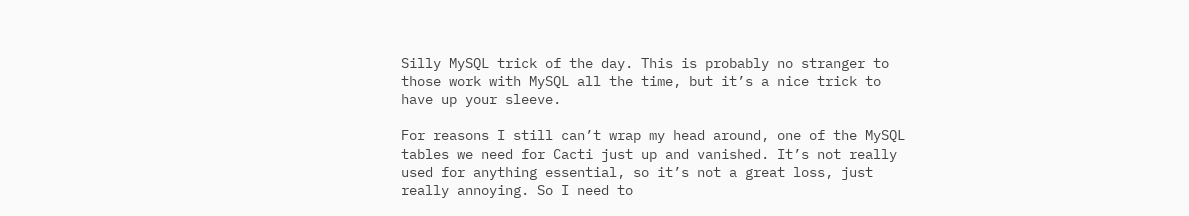Silly MySQL trick of the day. This is probably no stranger to those work with MySQL all the time, but it’s a nice trick to have up your sleeve.

For reasons I still can’t wrap my head around, one of the MySQL tables we need for Cacti just up and vanished. It’s not really used for anything essential, so it’s not a great loss, just really annoying. So I need to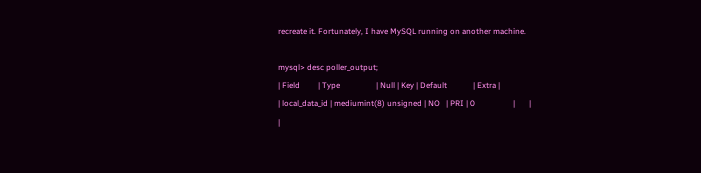recreate it. Fortunately, I have MySQL running on another machine.

mysql> desc poller_output;
| Field         | Type                  | Null | Key | Default             | Extra |
| local_data_id | mediumint(8) unsigned | NO   | PRI | 0                   |       |
|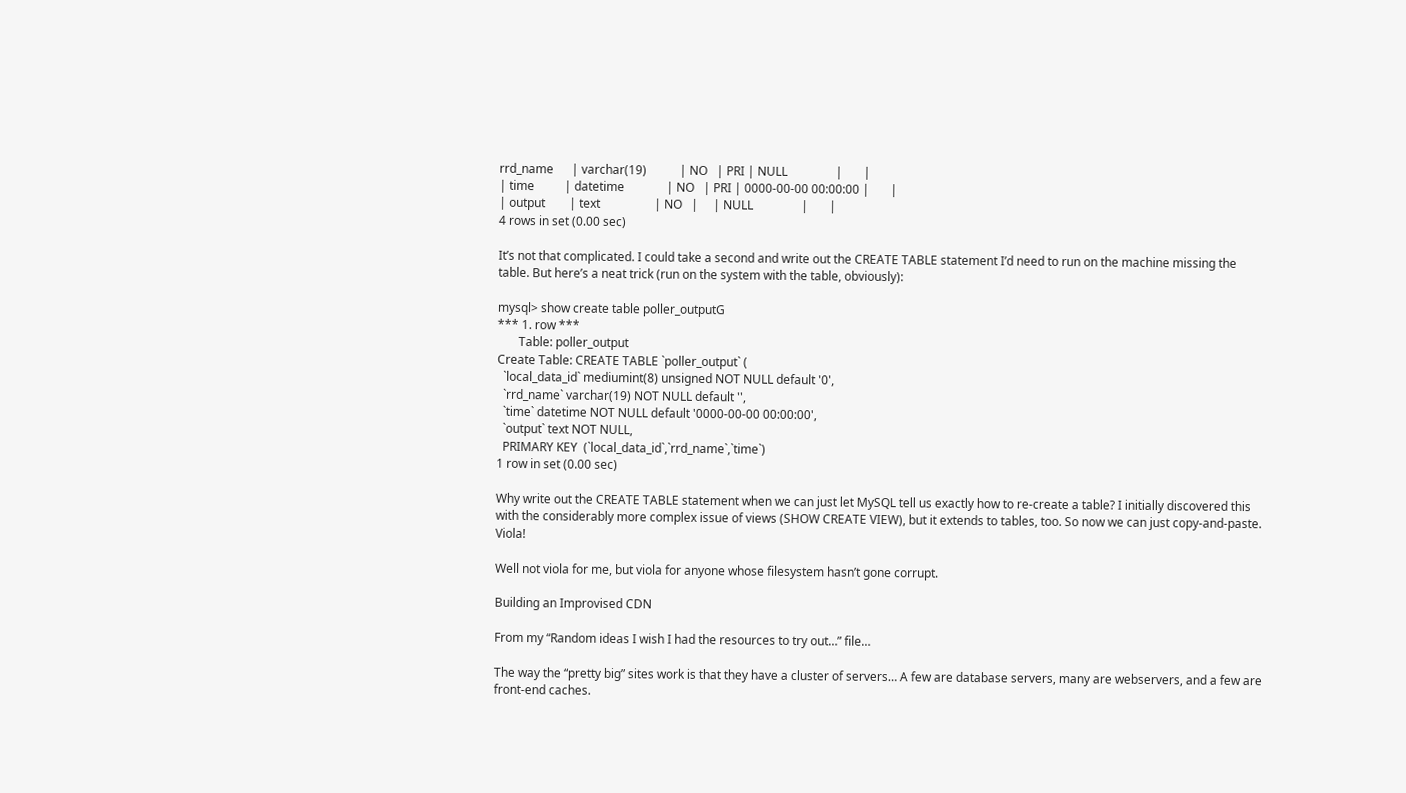rrd_name      | varchar(19)           | NO   | PRI | NULL                |       |
| time          | datetime              | NO   | PRI | 0000-00-00 00:00:00 |       |
| output        | text                  | NO   |     | NULL                |       |
4 rows in set (0.00 sec)

It’s not that complicated. I could take a second and write out the CREATE TABLE statement I’d need to run on the machine missing the table. But here’s a neat trick (run on the system with the table, obviously):

mysql> show create table poller_outputG
*** 1. row ***
       Table: poller_output
Create Table: CREATE TABLE `poller_output` (
  `local_data_id` mediumint(8) unsigned NOT NULL default '0',
  `rrd_name` varchar(19) NOT NULL default '',
  `time` datetime NOT NULL default '0000-00-00 00:00:00',
  `output` text NOT NULL,
  PRIMARY KEY  (`local_data_id`,`rrd_name`,`time`)
1 row in set (0.00 sec)

Why write out the CREATE TABLE statement when we can just let MySQL tell us exactly how to re-create a table? I initially discovered this with the considerably more complex issue of views (SHOW CREATE VIEW), but it extends to tables, too. So now we can just copy-and-paste. Viola!

Well not viola for me, but viola for anyone whose filesystem hasn’t gone corrupt.

Building an Improvised CDN

From my “Random ideas I wish I had the resources to try out…” file…

The way the “pretty big” sites work is that they have a cluster of servers… A few are database servers, many are webservers, and a few are front-end caches.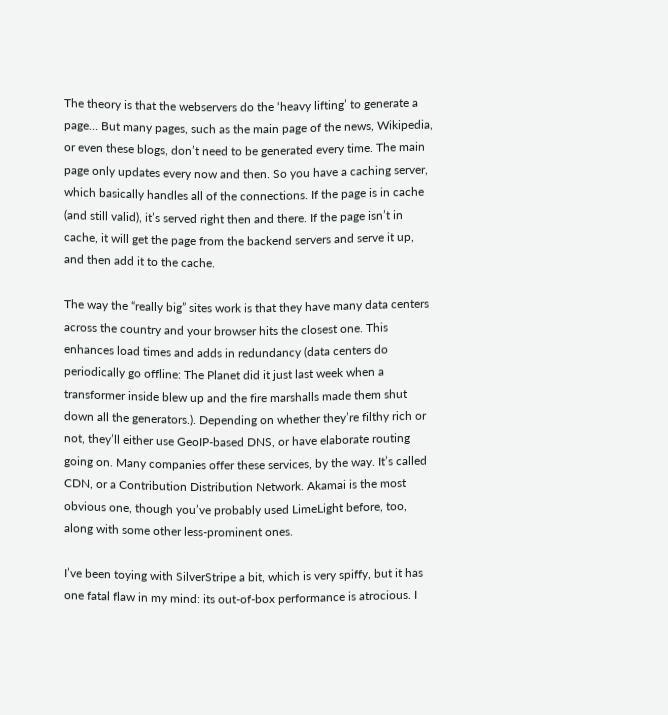The theory is that the webservers do the ‘heavy lifting’ to generate a page… But many pages, such as the main page of the news, Wikipedia, or even these blogs, don’t need to be generated every time. The main page only updates every now and then. So you have a caching server, which basically handles all of the connections. If the page is in cache (and still valid), it’s served right then and there. If the page isn’t in cache, it will get the page from the backend servers and serve it up, and then add it to the cache.

The way the “really big” sites work is that they have many data centers across the country and your browser hits the closest one. This enhances load times and adds in redundancy (data centers do periodically go offline: The Planet did it just last week when a transformer inside blew up and the fire marshalls made them shut down all the generators.). Depending on whether they’re filthy rich or not, they’ll either use GeoIP-based DNS, or have elaborate routing going on. Many companies offer these services, by the way. It’s called CDN, or a Contribution Distribution Network. Akamai is the most obvious one, though you’ve probably used LimeLight before, too, along with some other less-prominent ones.

I’ve been toying with SilverStripe a bit, which is very spiffy, but it has one fatal flaw in my mind: its out-of-box performance is atrocious. I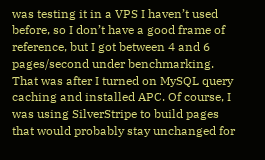was testing it in a VPS I haven’t used before, so I don’t have a good frame of reference, but I got between 4 and 6 pages/second under benchmarking. That was after I turned on MySQL query caching and installed APC. Of course, I was using SilverStripe to build pages that would probably stay unchanged for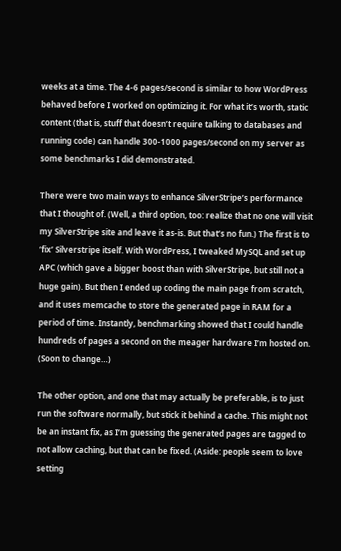weeks at a time. The 4-6 pages/second is similar to how WordPress behaved before I worked on optimizing it. For what it’s worth, static content (that is, stuff that doesn’t require talking to databases and running code) can handle 300-1000 pages/second on my server as some benchmarks I did demonstrated.

There were two main ways to enhance SilverStripe’s performance that I thought of. (Well, a third option, too: realize that no one will visit my SilverStripe site and leave it as-is. But that’s no fun.) The first is to ‘fix’ Silverstripe itself. With WordPress, I tweaked MySQL and set up APC (which gave a bigger boost than with SilverStripe, but still not a huge gain). But then I ended up coding the main page from scratch, and it uses memcache to store the generated page in RAM for a period of time. Instantly, benchmarking showed that I could handle hundreds of pages a second on the meager hardware I’m hosted on. (Soon to change…)

The other option, and one that may actually be preferable, is to just run the software normally, but stick it behind a cache. This might not be an instant fix, as I’m guessing the generated pages are tagged to not allow caching, but that can be fixed. (Aside: people seem to love setting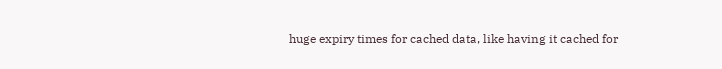huge expiry times for cached data, like having it cached for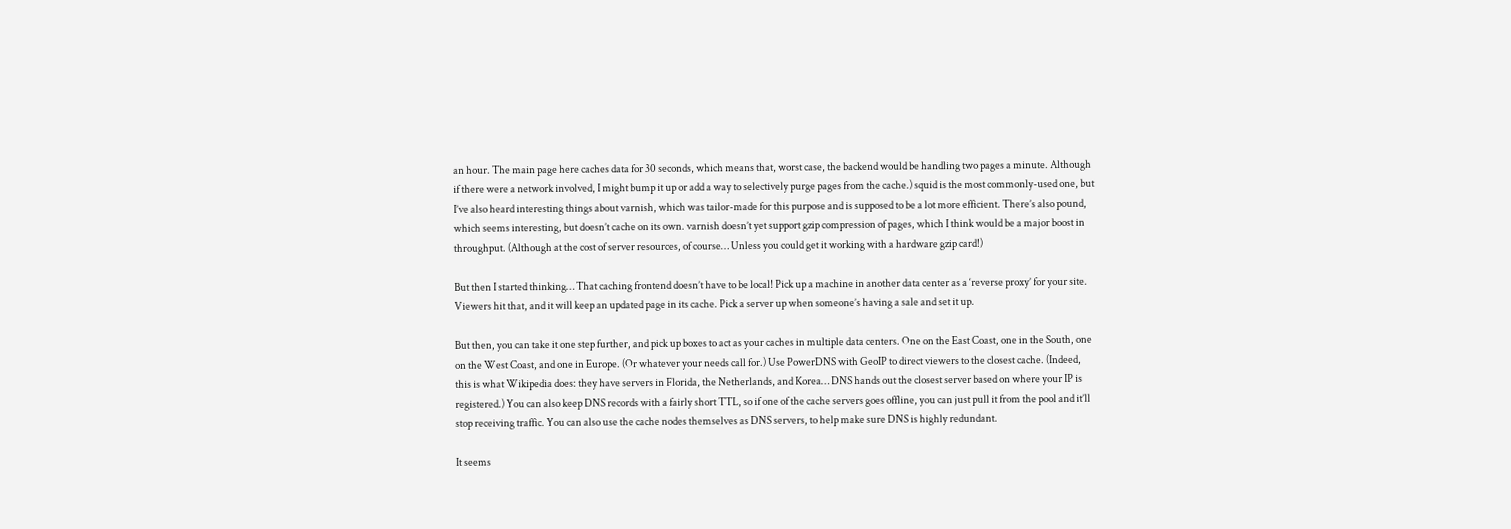an hour. The main page here caches data for 30 seconds, which means that, worst case, the backend would be handling two pages a minute. Although if there were a network involved, I might bump it up or add a way to selectively purge pages from the cache.) squid is the most commonly-used one, but I’ve also heard interesting things about varnish, which was tailor-made for this purpose and is supposed to be a lot more efficient. There’s also pound, which seems interesting, but doesn’t cache on its own. varnish doesn’t yet support gzip compression of pages, which I think would be a major boost in throughput. (Although at the cost of server resources, of course… Unless you could get it working with a hardware gzip card!)

But then I started thinking… That caching frontend doesn’t have to be local! Pick up a machine in another data center as a ‘reverse proxy’ for your site. Viewers hit that, and it will keep an updated page in its cache. Pick a server up when someone’s having a sale and set it up.

But then, you can take it one step further, and pick up boxes to act as your caches in multiple data centers. One on the East Coast, one in the South, one on the West Coast, and one in Europe. (Or whatever your needs call for.) Use PowerDNS with GeoIP to direct viewers to the closest cache. (Indeed, this is what Wikipedia does: they have servers in Florida, the Netherlands, and Korea… DNS hands out the closest server based on where your IP is registered.) You can also keep DNS records with a fairly short TTL, so if one of the cache servers goes offline, you can just pull it from the pool and it’ll stop receiving traffic. You can also use the cache nodes themselves as DNS servers, to help make sure DNS is highly redundant.

It seems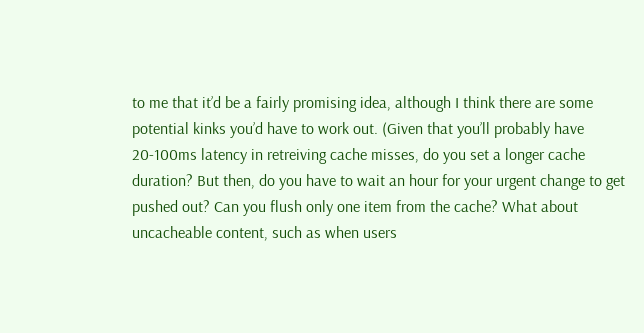to me that it’d be a fairly promising idea, although I think there are some potential kinks you’d have to work out. (Given that you’ll probably have 20-100ms latency in retreiving cache misses, do you set a longer cache duration? But then, do you have to wait an hour for your urgent change to get pushed out? Can you flush only one item from the cache? What about uncacheable content, such as when users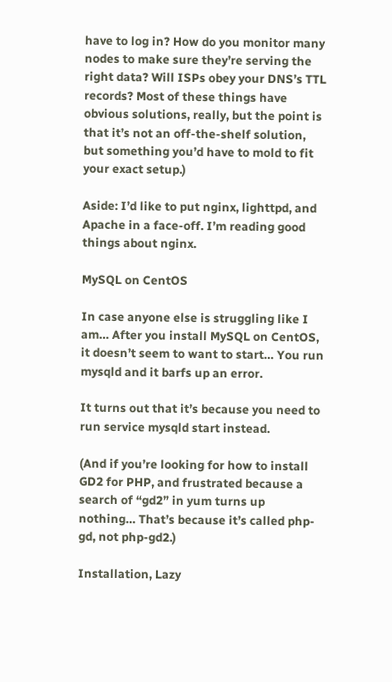have to log in? How do you monitor many nodes to make sure they’re serving the right data? Will ISPs obey your DNS’s TTL records? Most of these things have obvious solutions, really, but the point is that it’s not an off-the-shelf solution, but something you’d have to mold to fit your exact setup.)

Aside: I’d like to put nginx, lighttpd, and Apache in a face-off. I’m reading good things about nginx.

MySQL on CentOS

In case anyone else is struggling like I am… After you install MySQL on CentOS, it doesn’t seem to want to start… You run mysqld and it barfs up an error.

It turns out that it’s because you need to run service mysqld start instead.

(And if you’re looking for how to install GD2 for PHP, and frustrated because a search of “gd2” in yum turns up nothing… That’s because it’s called php-gd, not php-gd2.)

Installation, Lazy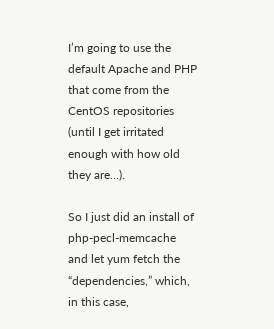I’m going to use the default Apache and PHP that come from the CentOS repositories (until I get irritated enough with how old they are…).

So I just did an install of php-pecl-memcache and let yum fetch the “dependencies,” which, in this case,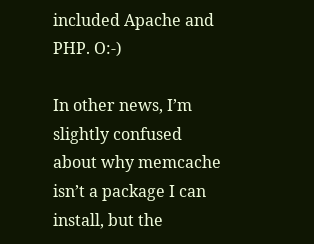included Apache and PHP. O:-)

In other news, I’m slightly confused about why memcache isn’t a package I can install, but the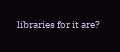libraries for it are?